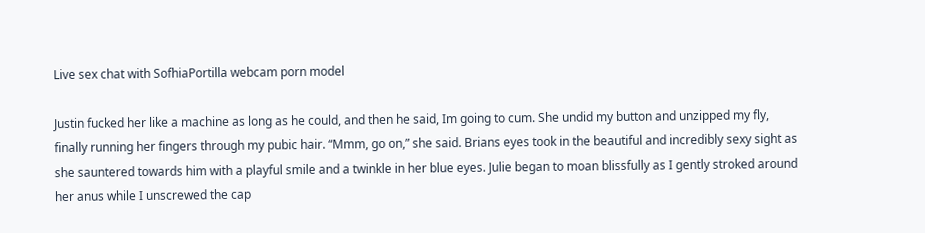Live sex chat with SofhiaPortilla webcam porn model

Justin fucked her like a machine as long as he could, and then he said, Im going to cum. She undid my button and unzipped my fly, finally running her fingers through my pubic hair. “Mmm, go on,” she said. Brians eyes took in the beautiful and incredibly sexy sight as she sauntered towards him with a playful smile and a twinkle in her blue eyes. Julie began to moan blissfully as I gently stroked around her anus while I unscrewed the cap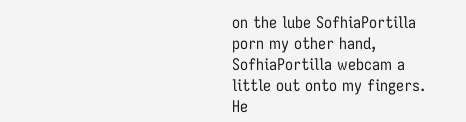on the lube SofhiaPortilla porn my other hand, SofhiaPortilla webcam a little out onto my fingers. He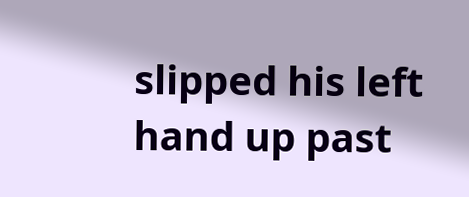slipped his left hand up past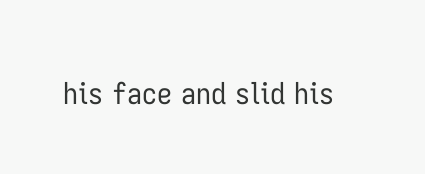his face and slid his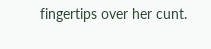fingertips over her cunt.